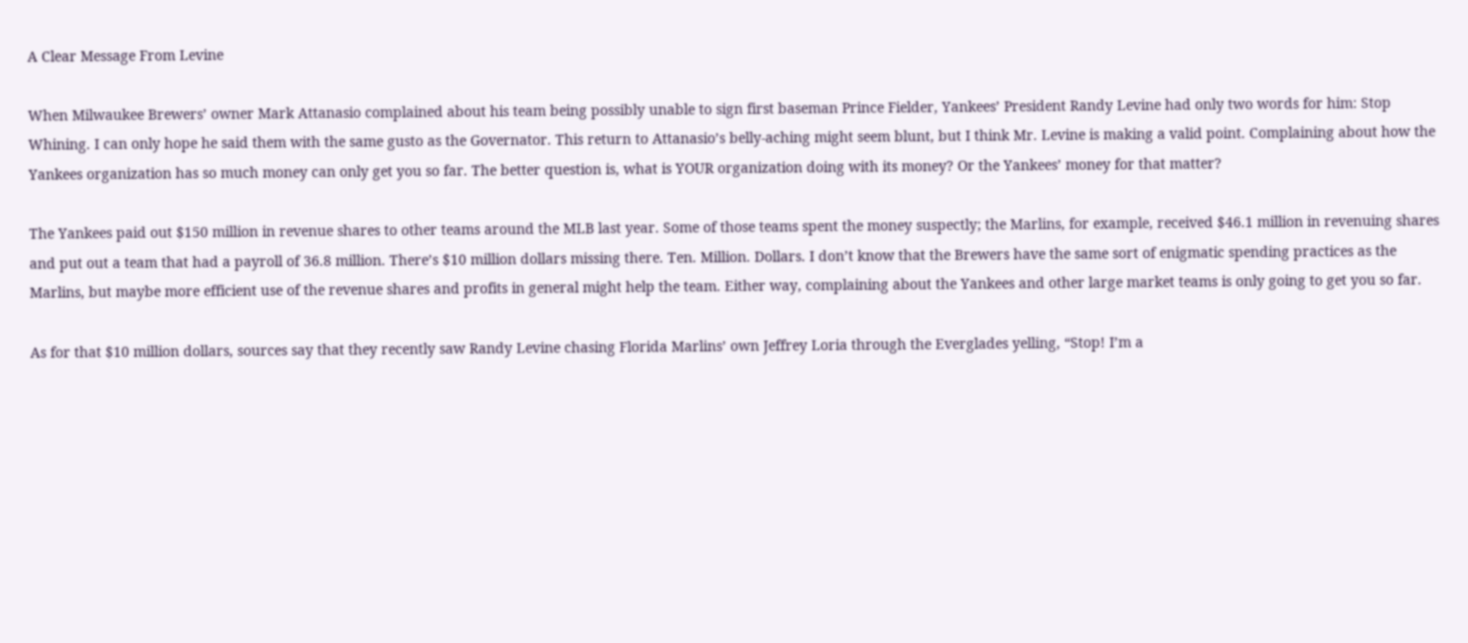A Clear Message From Levine

When Milwaukee Brewers’ owner Mark Attanasio complained about his team being possibly unable to sign first baseman Prince Fielder, Yankees’ President Randy Levine had only two words for him: Stop Whining. I can only hope he said them with the same gusto as the Governator. This return to Attanasio’s belly-aching might seem blunt, but I think Mr. Levine is making a valid point. Complaining about how the Yankees organization has so much money can only get you so far. The better question is, what is YOUR organization doing with its money? Or the Yankees’ money for that matter?

The Yankees paid out $150 million in revenue shares to other teams around the MLB last year. Some of those teams spent the money suspectly; the Marlins, for example, received $46.1 million in revenuing shares and put out a team that had a payroll of 36.8 million. There’s $10 million dollars missing there. Ten. Million. Dollars. I don’t know that the Brewers have the same sort of enigmatic spending practices as the Marlins, but maybe more efficient use of the revenue shares and profits in general might help the team. Either way, complaining about the Yankees and other large market teams is only going to get you so far.

As for that $10 million dollars, sources say that they recently saw Randy Levine chasing Florida Marlins’ own Jeffrey Loria through the Everglades yelling, “Stop! I’m a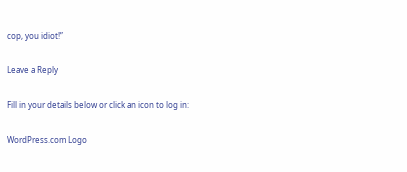cop, you idiot!”

Leave a Reply

Fill in your details below or click an icon to log in:

WordPress.com Logo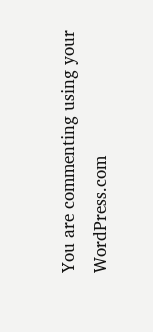You are commenting using your WordPress.com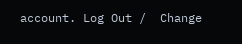account. Log Out /  Change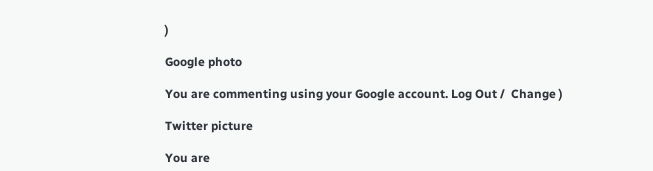)

Google photo

You are commenting using your Google account. Log Out /  Change )

Twitter picture

You are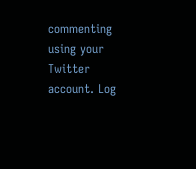commenting using your Twitter account. Log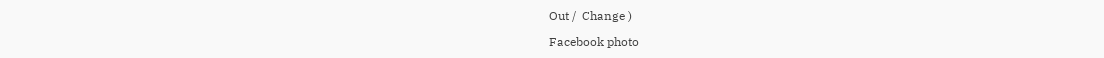Out /  Change )

Facebook photo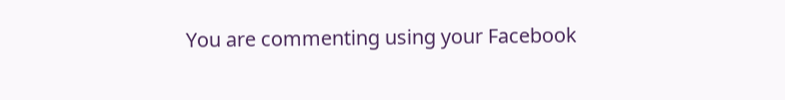You are commenting using your Facebook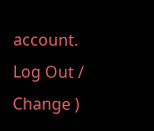account. Log Out /  Change )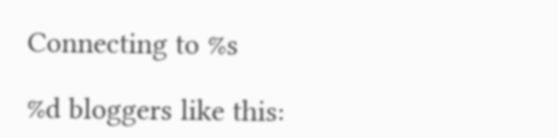Connecting to %s

%d bloggers like this: